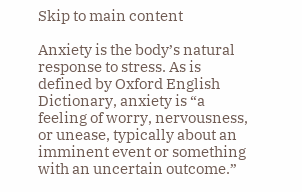Skip to main content

Anxiety is the body’s natural response to stress. As is defined by Oxford English Dictionary, anxiety is “a feeling of worry, nervousness, or unease, typically about an imminent event or something with an uncertain outcome.”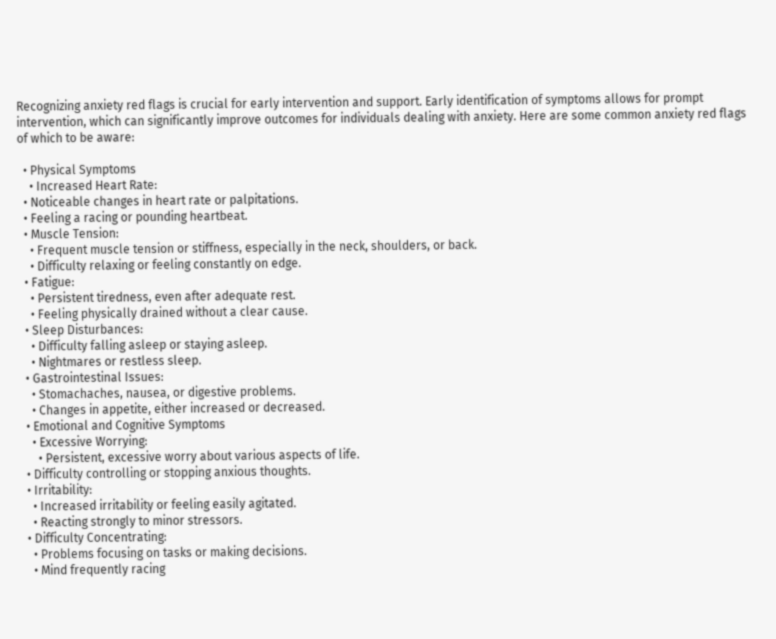Recognizing anxiety red flags is crucial for early intervention and support. Early identification of symptoms allows for prompt intervention, which can significantly improve outcomes for individuals dealing with anxiety. Here are some common anxiety red flags of which to be aware:

  • Physical Symptoms
    • Increased Heart Rate:
  • Noticeable changes in heart rate or palpitations.
  • Feeling a racing or pounding heartbeat.
  • Muscle Tension:
    • Frequent muscle tension or stiffness, especially in the neck, shoulders, or back.
    • Difficulty relaxing or feeling constantly on edge.
  • Fatigue:
    • Persistent tiredness, even after adequate rest.
    • Feeling physically drained without a clear cause.
  • Sleep Disturbances:
    • Difficulty falling asleep or staying asleep.
    • Nightmares or restless sleep.
  • Gastrointestinal Issues:
    • Stomachaches, nausea, or digestive problems.
    • Changes in appetite, either increased or decreased.
  • Emotional and Cognitive Symptoms
    • Excessive Worrying:
      • Persistent, excessive worry about various aspects of life.
  • Difficulty controlling or stopping anxious thoughts.
  • Irritability:
    • Increased irritability or feeling easily agitated.
    • Reacting strongly to minor stressors.
  • Difficulty Concentrating:
    • Problems focusing on tasks or making decisions.
    • Mind frequently racing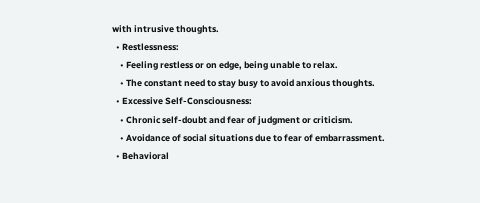with intrusive thoughts.
  • Restlessness:
    • Feeling restless or on edge, being unable to relax.
    • The constant need to stay busy to avoid anxious thoughts.
  • Excessive Self-Consciousness:
    • Chronic self-doubt and fear of judgment or criticism.
    • Avoidance of social situations due to fear of embarrassment.
  • Behavioral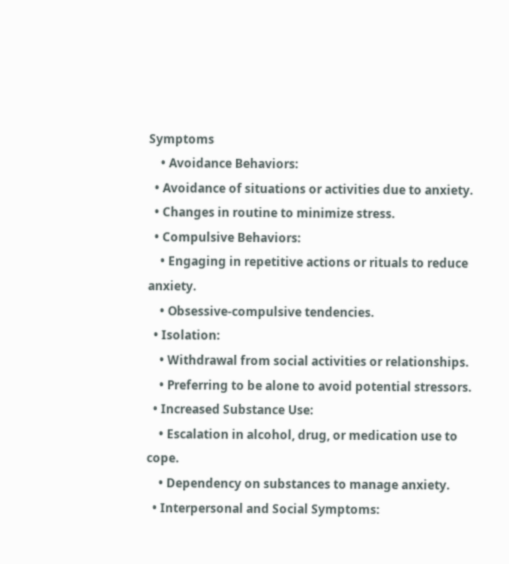Symptoms
    • Avoidance Behaviors:
  • Avoidance of situations or activities due to anxiety.
  • Changes in routine to minimize stress.
  • Compulsive Behaviors:
    • Engaging in repetitive actions or rituals to reduce anxiety.
    • Obsessive-compulsive tendencies.
  • Isolation:
    • Withdrawal from social activities or relationships.
    • Preferring to be alone to avoid potential stressors.
  • Increased Substance Use:
    • Escalation in alcohol, drug, or medication use to cope.
    • Dependency on substances to manage anxiety.
  • Interpersonal and Social Symptoms: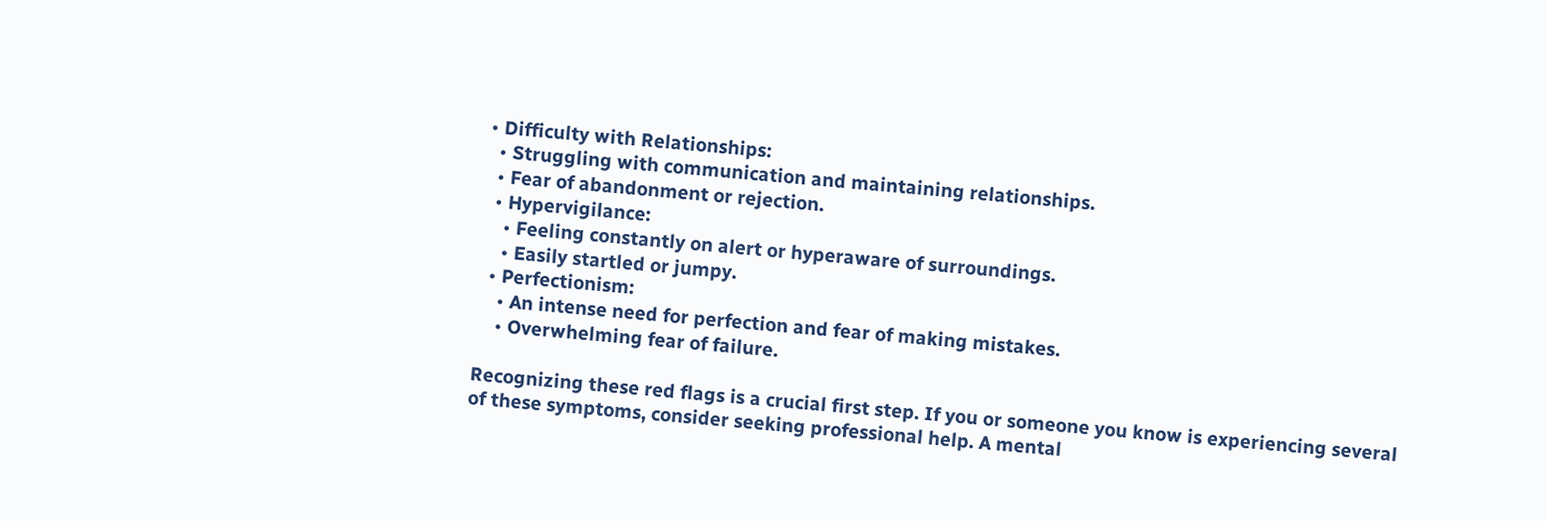• Difficulty with Relationships:
  • Struggling with communication and maintaining relationships.
  • Fear of abandonment or rejection.
  • Hypervigilance:
    • Feeling constantly on alert or hyperaware of surroundings.
    • Easily startled or jumpy.
  • Perfectionism:
    • An intense need for perfection and fear of making mistakes.
    • Overwhelming fear of failure.

Recognizing these red flags is a crucial first step. If you or someone you know is experiencing several of these symptoms, consider seeking professional help. A mental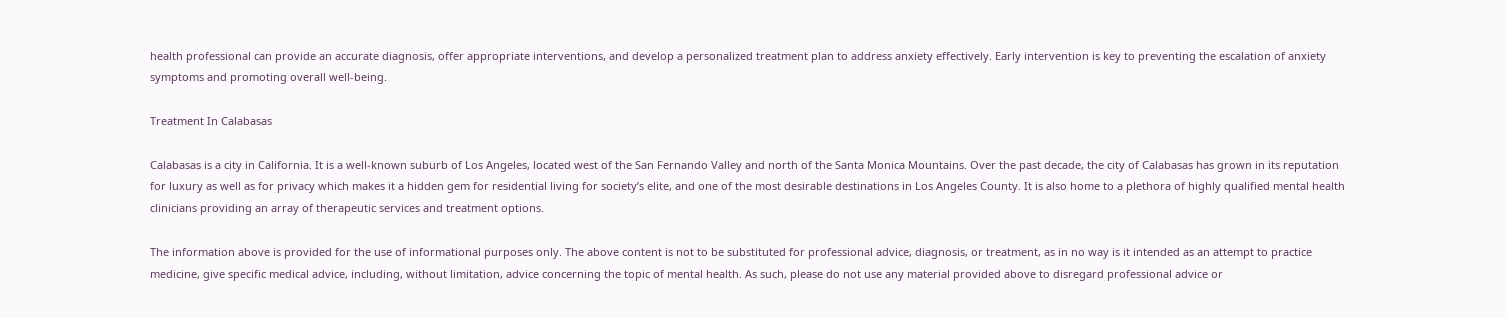health professional can provide an accurate diagnosis, offer appropriate interventions, and develop a personalized treatment plan to address anxiety effectively. Early intervention is key to preventing the escalation of anxiety symptoms and promoting overall well-being.

Treatment In Calabasas

Calabasas is a city in California. It is a well-known suburb of Los Angeles, located west of the San Fernando Valley and north of the Santa Monica Mountains. Over the past decade, the city of Calabasas has grown in its reputation for luxury as well as for privacy which makes it a hidden gem for residential living for society’s elite, and one of the most desirable destinations in Los Angeles County. It is also home to a plethora of highly qualified mental health clinicians providing an array of therapeutic services and treatment options.

The information above is provided for the use of informational purposes only. The above content is not to be substituted for professional advice, diagnosis, or treatment, as in no way is it intended as an attempt to practice medicine, give specific medical advice, including, without limitation, advice concerning the topic of mental health. As such, please do not use any material provided above to disregard professional advice or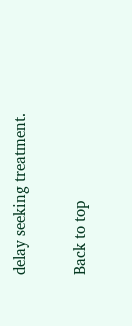delay seeking treatment.

Back to top